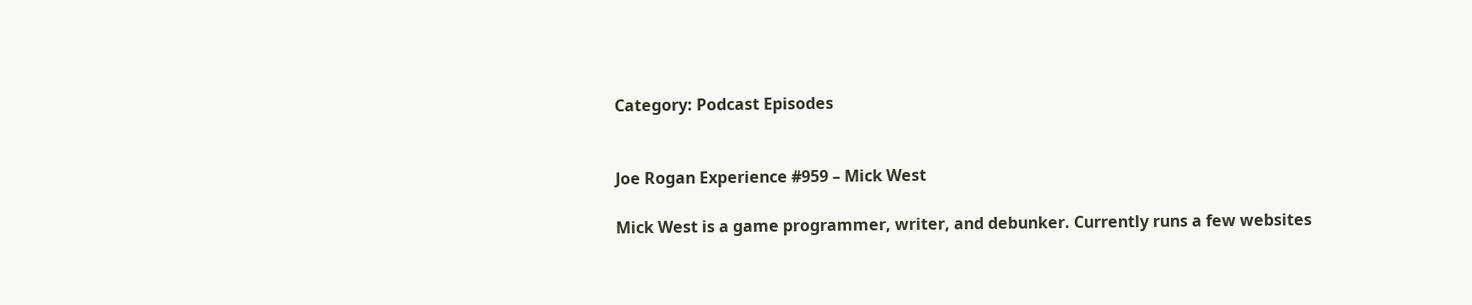Category: Podcast Episodes


Joe Rogan Experience #959 – Mick West

Mick West is a game programmer, writer, and debunker. Currently runs a few websites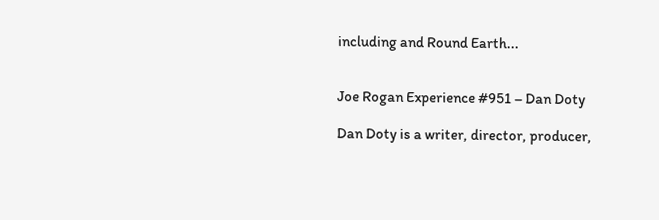including and Round Earth...


Joe Rogan Experience #951 – Dan Doty

Dan Doty is a writer, director, producer,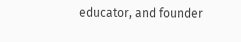educator, and founder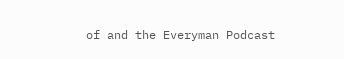of and the Everyman Podcast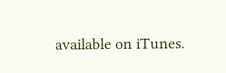available on iTunes.